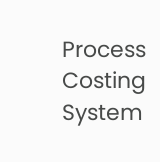Process Costing System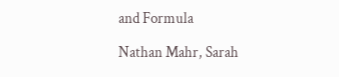and Formula

Nathan Mahr, Sarah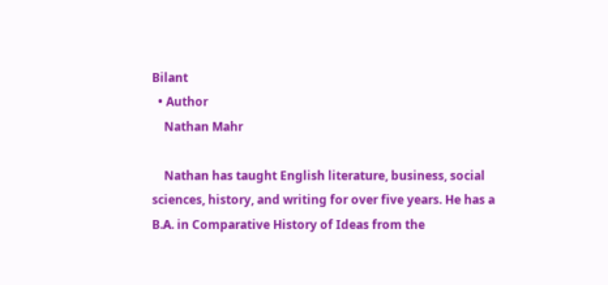Bilant
  • Author
    Nathan Mahr

    Nathan has taught English literature, business, social sciences, history, and writing for over five years. He has a B.A. in Comparative History of Ideas from the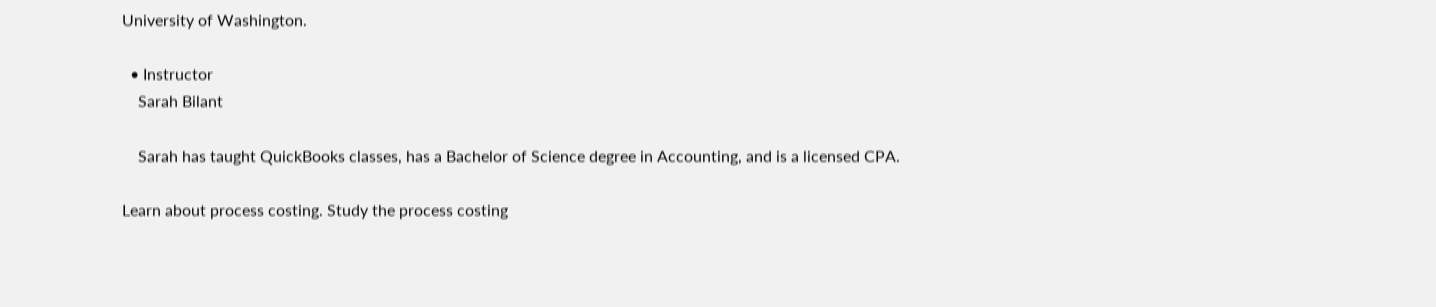University of Washington.

  • Instructor
    Sarah Bilant

    Sarah has taught QuickBooks classes, has a Bachelor of Science degree in Accounting, and is a licensed CPA.

Learn about process costing. Study the process costing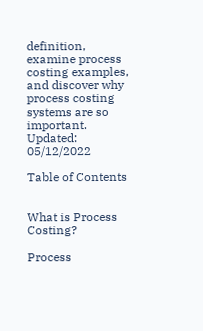definition, examine process costing examples, and discover why process costing systems are so important. Updated: 05/12/2022

Table of Contents


What is Process Costing?

Process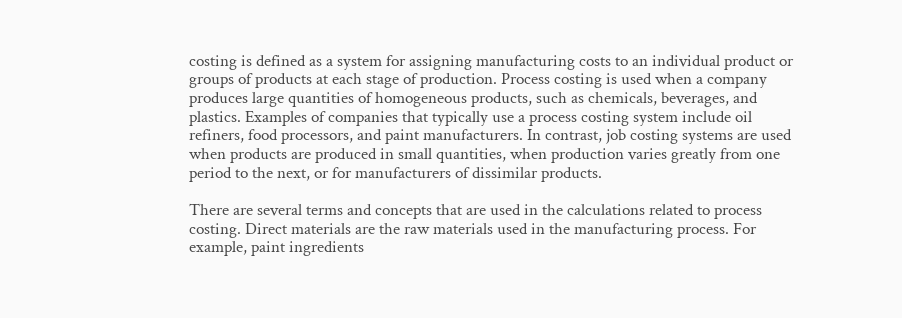costing is defined as a system for assigning manufacturing costs to an individual product or groups of products at each stage of production. Process costing is used when a company produces large quantities of homogeneous products, such as chemicals, beverages, and plastics. Examples of companies that typically use a process costing system include oil refiners, food processors, and paint manufacturers. In contrast, job costing systems are used when products are produced in small quantities, when production varies greatly from one period to the next, or for manufacturers of dissimilar products.

There are several terms and concepts that are used in the calculations related to process costing. Direct materials are the raw materials used in the manufacturing process. For example, paint ingredients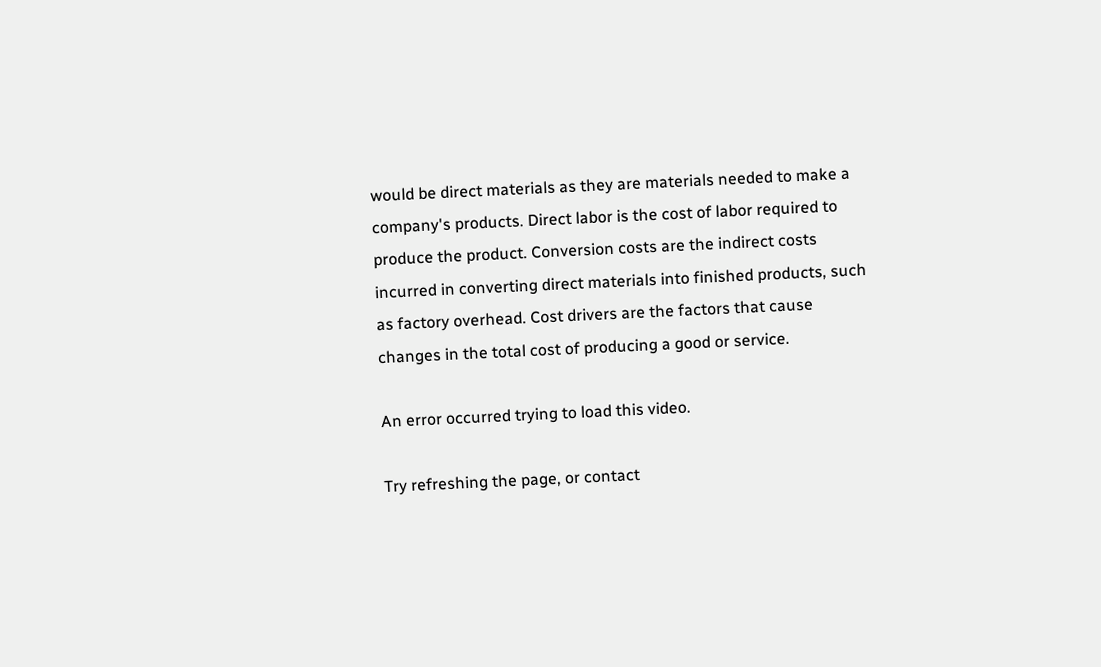would be direct materials as they are materials needed to make a company's products. Direct labor is the cost of labor required to produce the product. Conversion costs are the indirect costs incurred in converting direct materials into finished products, such as factory overhead. Cost drivers are the factors that cause changes in the total cost of producing a good or service.

An error occurred trying to load this video.

Try refreshing the page, or contact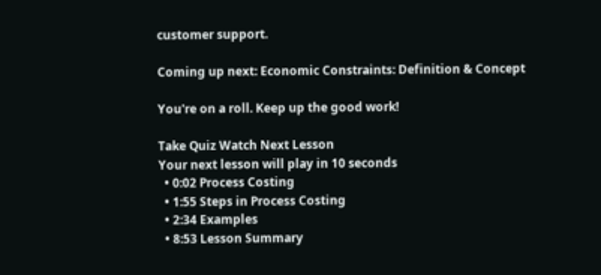customer support.

Coming up next: Economic Constraints: Definition & Concept

You're on a roll. Keep up the good work!

Take Quiz Watch Next Lesson
Your next lesson will play in 10 seconds
  • 0:02 Process Costing
  • 1:55 Steps in Process Costing
  • 2:34 Examples
  • 8:53 Lesson Summary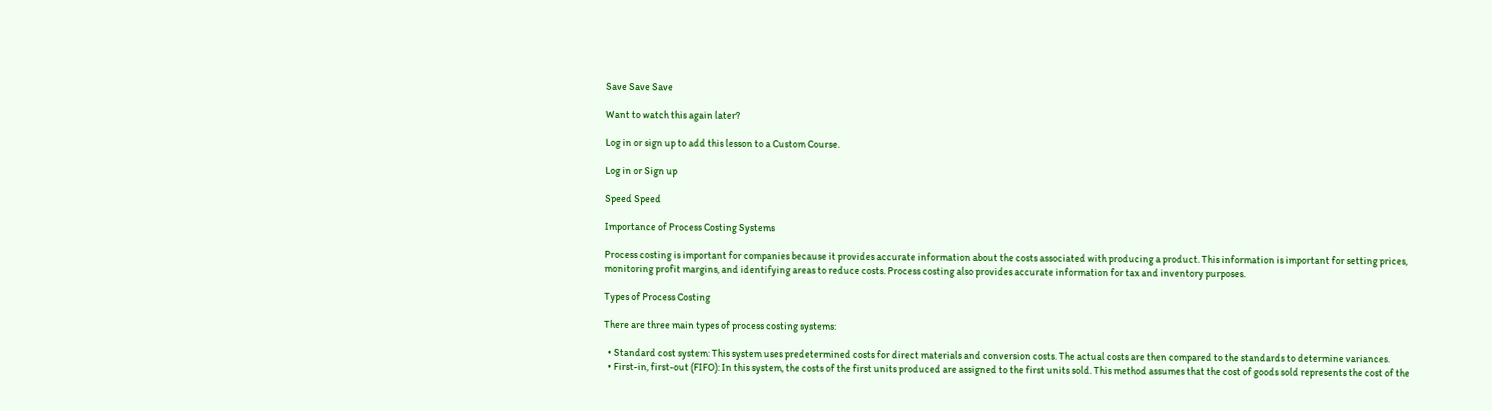Save Save Save

Want to watch this again later?

Log in or sign up to add this lesson to a Custom Course.

Log in or Sign up

Speed Speed

Importance of Process Costing Systems

Process costing is important for companies because it provides accurate information about the costs associated with producing a product. This information is important for setting prices, monitoring profit margins, and identifying areas to reduce costs. Process costing also provides accurate information for tax and inventory purposes.

Types of Process Costing

There are three main types of process costing systems:

  • Standard cost system: This system uses predetermined costs for direct materials and conversion costs. The actual costs are then compared to the standards to determine variances.
  • First-in, first-out (FIFO): In this system, the costs of the first units produced are assigned to the first units sold. This method assumes that the cost of goods sold represents the cost of the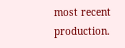most recent production.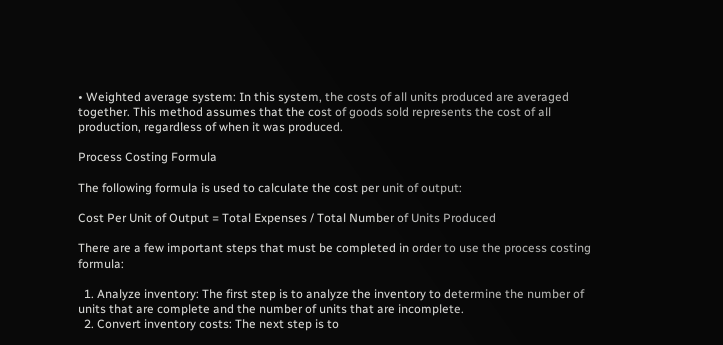• Weighted average system: In this system, the costs of all units produced are averaged together. This method assumes that the cost of goods sold represents the cost of all production, regardless of when it was produced.

Process Costing Formula

The following formula is used to calculate the cost per unit of output:

Cost Per Unit of Output = Total Expenses / Total Number of Units Produced

There are a few important steps that must be completed in order to use the process costing formula:

  1. Analyze inventory: The first step is to analyze the inventory to determine the number of units that are complete and the number of units that are incomplete.
  2. Convert inventory costs: The next step is to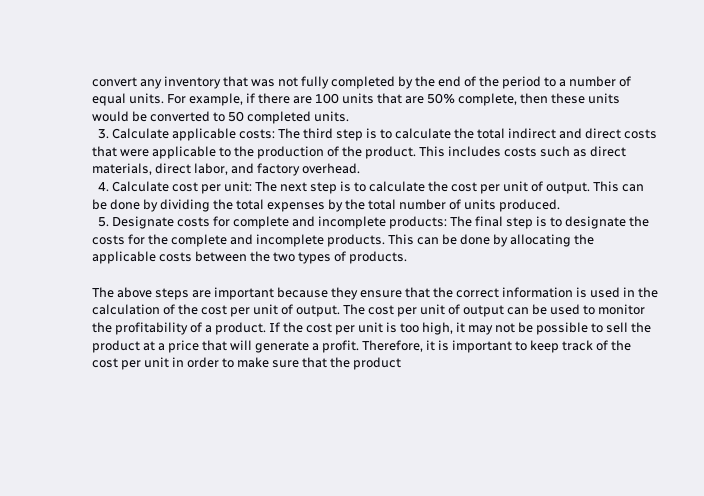convert any inventory that was not fully completed by the end of the period to a number of equal units. For example, if there are 100 units that are 50% complete, then these units would be converted to 50 completed units.
  3. Calculate applicable costs: The third step is to calculate the total indirect and direct costs that were applicable to the production of the product. This includes costs such as direct materials, direct labor, and factory overhead.
  4. Calculate cost per unit: The next step is to calculate the cost per unit of output. This can be done by dividing the total expenses by the total number of units produced.
  5. Designate costs for complete and incomplete products: The final step is to designate the costs for the complete and incomplete products. This can be done by allocating the applicable costs between the two types of products.

The above steps are important because they ensure that the correct information is used in the calculation of the cost per unit of output. The cost per unit of output can be used to monitor the profitability of a product. If the cost per unit is too high, it may not be possible to sell the product at a price that will generate a profit. Therefore, it is important to keep track of the cost per unit in order to make sure that the product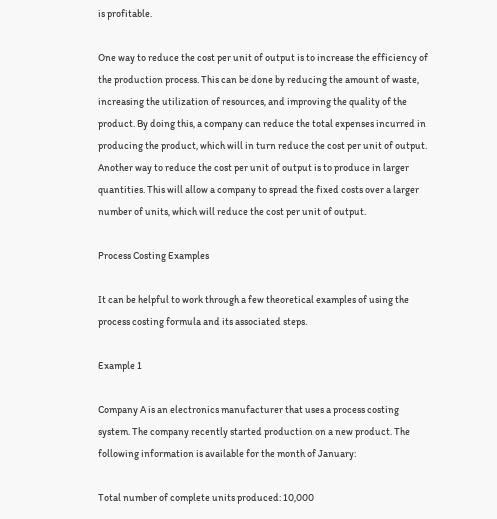is profitable.

One way to reduce the cost per unit of output is to increase the efficiency of the production process. This can be done by reducing the amount of waste, increasing the utilization of resources, and improving the quality of the product. By doing this, a company can reduce the total expenses incurred in producing the product, which will in turn reduce the cost per unit of output. Another way to reduce the cost per unit of output is to produce in larger quantities. This will allow a company to spread the fixed costs over a larger number of units, which will reduce the cost per unit of output.

Process Costing Examples

It can be helpful to work through a few theoretical examples of using the process costing formula and its associated steps.

Example 1

Company A is an electronics manufacturer that uses a process costing system. The company recently started production on a new product. The following information is available for the month of January:

Total number of complete units produced: 10,000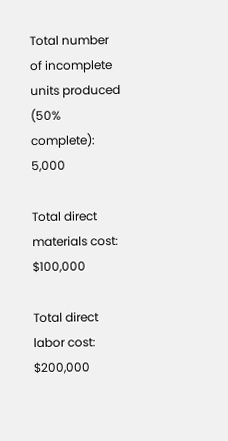Total number of incomplete units produced (50% complete): 5,000

Total direct materials cost: $100,000

Total direct labor cost: $200,000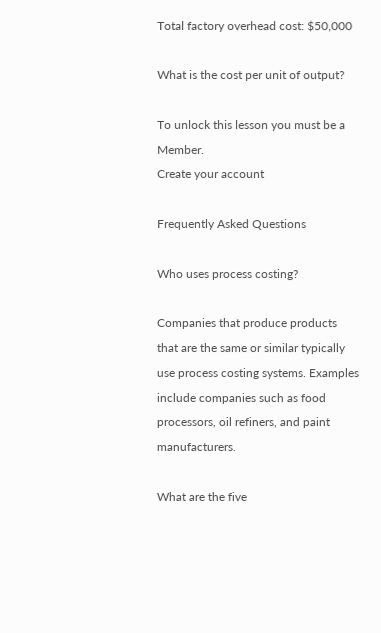Total factory overhead cost: $50,000

What is the cost per unit of output?

To unlock this lesson you must be a Member.
Create your account

Frequently Asked Questions

Who uses process costing?

Companies that produce products that are the same or similar typically use process costing systems. Examples include companies such as food processors, oil refiners, and paint manufacturers.

What are the five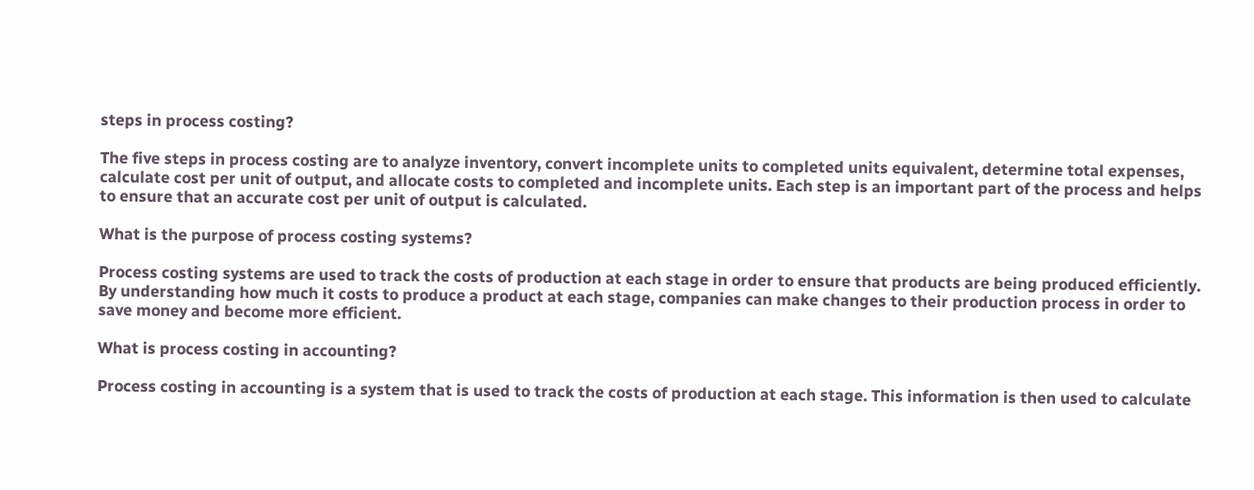steps in process costing?

The five steps in process costing are to analyze inventory, convert incomplete units to completed units equivalent, determine total expenses, calculate cost per unit of output, and allocate costs to completed and incomplete units. Each step is an important part of the process and helps to ensure that an accurate cost per unit of output is calculated.

What is the purpose of process costing systems?

Process costing systems are used to track the costs of production at each stage in order to ensure that products are being produced efficiently. By understanding how much it costs to produce a product at each stage, companies can make changes to their production process in order to save money and become more efficient.

What is process costing in accounting?

Process costing in accounting is a system that is used to track the costs of production at each stage. This information is then used to calculate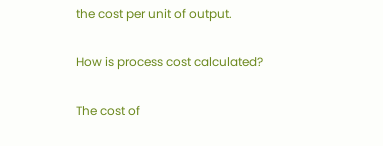the cost per unit of output.

How is process cost calculated?

The cost of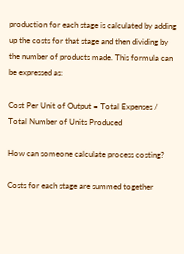production for each stage is calculated by adding up the costs for that stage and then dividing by the number of products made. This formula can be expressed as:

Cost Per Unit of Output = Total Expenses / Total Number of Units Produced

How can someone calculate process costing?

Costs for each stage are summed together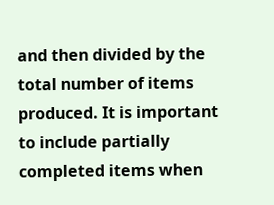and then divided by the total number of items produced. It is important to include partially completed items when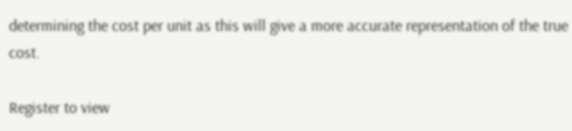determining the cost per unit as this will give a more accurate representation of the true cost.

Register to view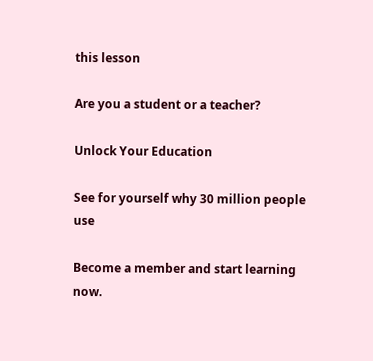this lesson

Are you a student or a teacher?

Unlock Your Education

See for yourself why 30 million people use

Become a member and start learning now.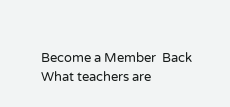Become a Member  Back
What teachers are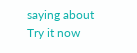saying about
Try it now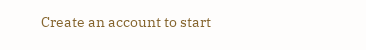Create an account to start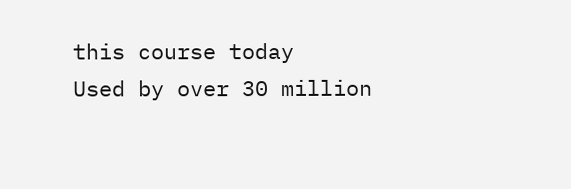this course today
Used by over 30 million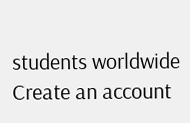students worldwide
Create an account